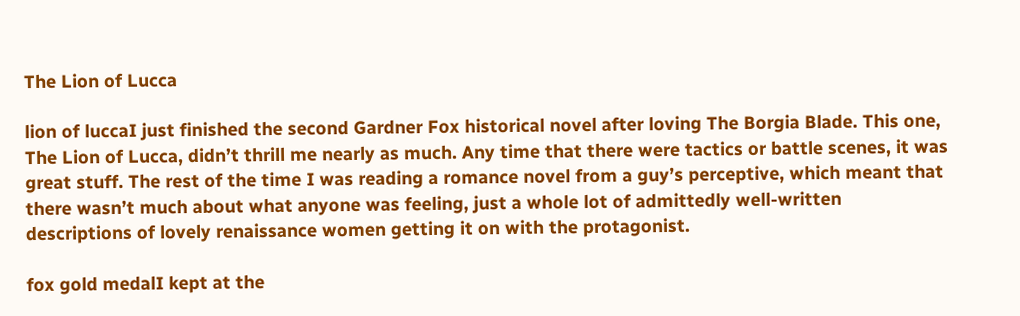The Lion of Lucca

lion of luccaI just finished the second Gardner Fox historical novel after loving The Borgia Blade. This one, The Lion of Lucca, didn’t thrill me nearly as much. Any time that there were tactics or battle scenes, it was great stuff. The rest of the time I was reading a romance novel from a guy’s perceptive, which meant that there wasn’t much about what anyone was feeling, just a whole lot of admittedly well-written descriptions of lovely renaissance women getting it on with the protagonist.

fox gold medalI kept at the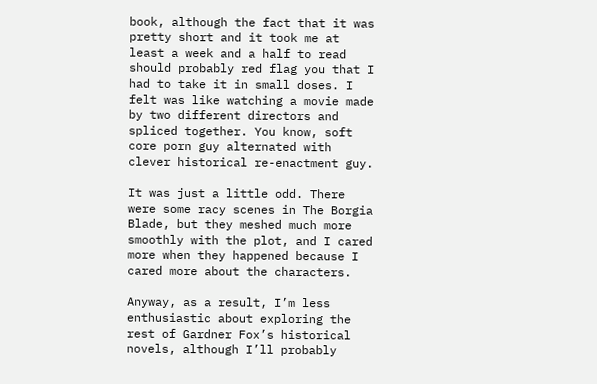book, although the fact that it was pretty short and it took me at least a week and a half to read should probably red flag you that I had to take it in small doses. I felt was like watching a movie made by two different directors and spliced together. You know, soft core porn guy alternated with clever historical re-enactment guy.

It was just a little odd. There were some racy scenes in The Borgia Blade, but they meshed much more smoothly with the plot, and I cared more when they happened because I cared more about the characters.

Anyway, as a result, I’m less enthusiastic about exploring the rest of Gardner Fox’s historical novels, although I’ll probably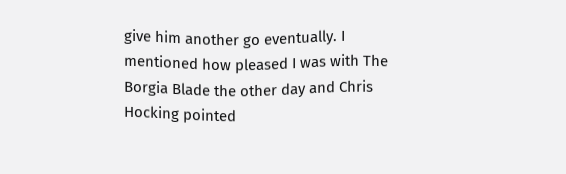give him another go eventually. I mentioned how pleased I was with The Borgia Blade the other day and Chris Hocking pointed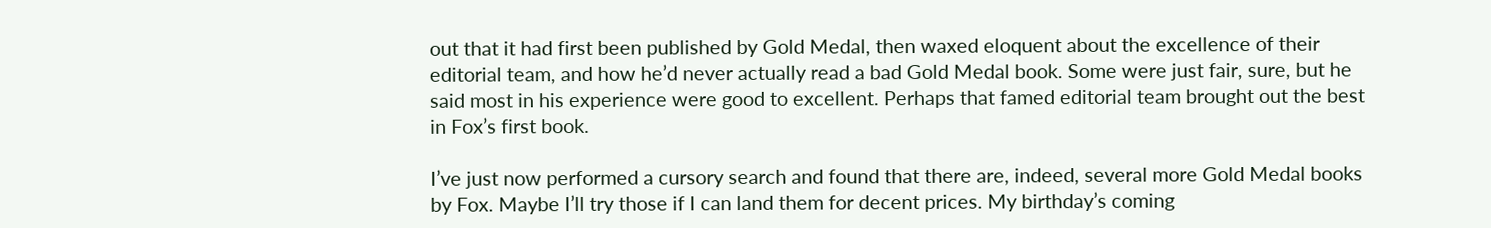out that it had first been published by Gold Medal, then waxed eloquent about the excellence of their editorial team, and how he’d never actually read a bad Gold Medal book. Some were just fair, sure, but he said most in his experience were good to excellent. Perhaps that famed editorial team brought out the best in Fox’s first book.

I’ve just now performed a cursory search and found that there are, indeed, several more Gold Medal books by Fox. Maybe I’ll try those if I can land them for decent prices. My birthday’s coming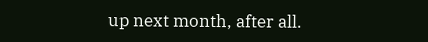up next month, after all.